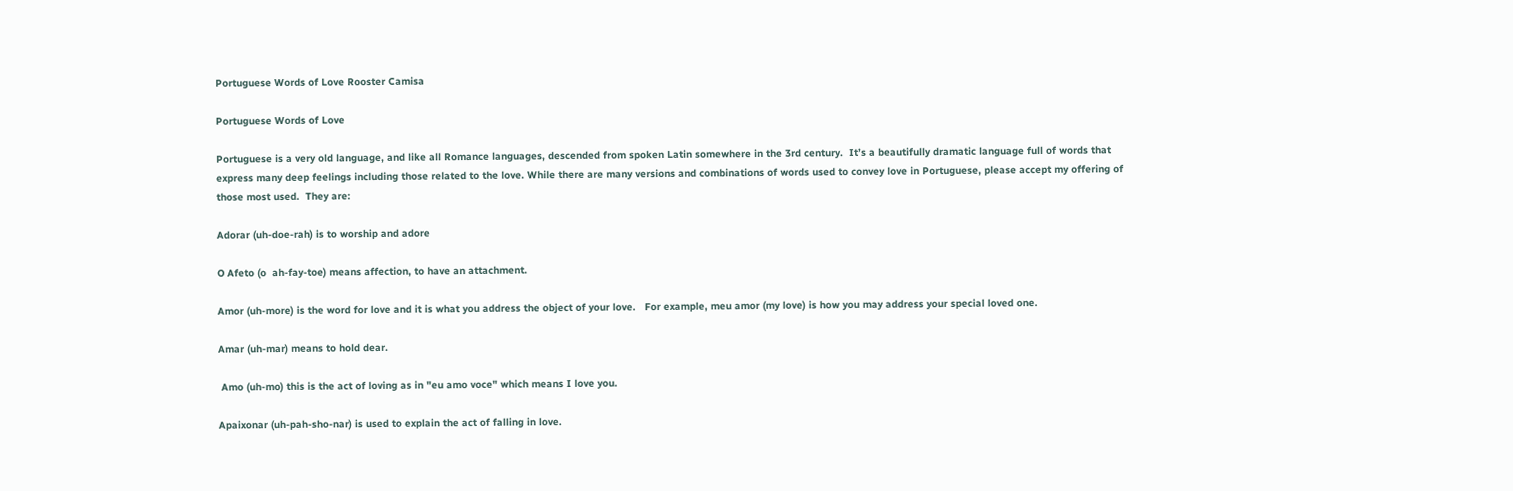Portuguese Words of Love Rooster Camisa

Portuguese Words of Love

Portuguese is a very old language, and like all Romance languages, descended from spoken Latin somewhere in the 3rd century.  It’s a beautifully dramatic language full of words that express many deep feelings including those related to the love. While there are many versions and combinations of words used to convey love in Portuguese, please accept my offering of those most used.  They are:

Adorar (uh-doe-rah) is to worship and adore

O Afeto (o  ah-fay-toe) means affection, to have an attachment.

Amor (uh-more) is the word for love and it is what you address the object of your love.   For example, meu amor (my love) is how you may address your special loved one.

Amar (uh-mar) means to hold dear.

 Amo (uh-mo) this is the act of loving as in "eu amo voce" which means I love you.

Apaixonar (uh-pah-sho-nar) is used to explain the act of falling in love.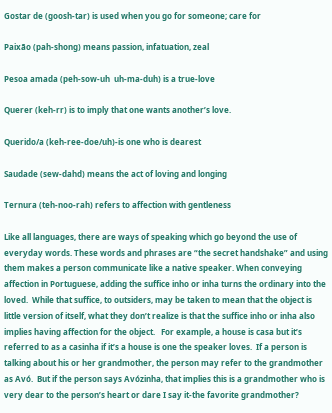Gostar de (goosh-tar) is used when you go for someone; care for

Paixão (pah-shong) means passion, infatuation, zeal

Pesoa amada (peh-sow-uh  uh-ma-duh) is a true-love

Querer (keh-rr) is to imply that one wants another’s love.

Querido/a (keh-ree-doe/uh)-is one who is dearest

Saudade (sew-dahd) means the act of loving and longing

Ternura (teh-noo-rah) refers to affection with gentleness

Like all languages, there are ways of speaking which go beyond the use of everyday words. These words and phrases are “the secret handshake” and using them makes a person communicate like a native speaker. When conveying affection in Portuguese, adding the suffice inho or inha turns the ordinary into the loved.  While that suffice, to outsiders, may be taken to mean that the object is little version of itself, what they don’t realize is that the suffice inho or inha also implies having affection for the object.   For example, a house is casa but it’s referred to as a casinha if it’s a house is one the speaker loves.  If a person is talking about his or her grandmother, the person may refer to the grandmother as Avó.  But if the person says Avózinha, that implies this is a grandmother who is very dear to the person’s heart or dare I say it-the favorite grandmother?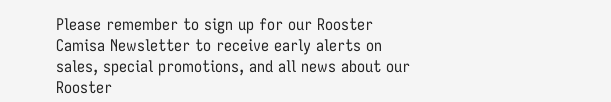Please remember to sign up for our Rooster Camisa Newsletter to receive early alerts on sales, special promotions, and all news about our Rooster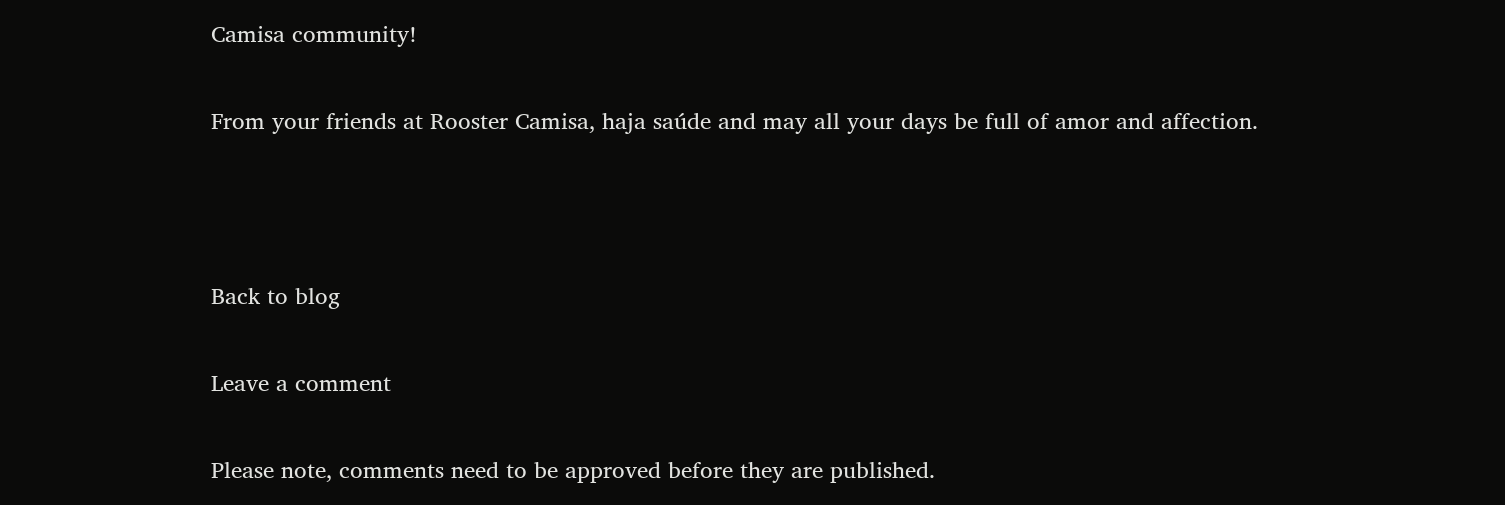Camisa community!

From your friends at Rooster Camisa, haja saúde and may all your days be full of amor and affection.



Back to blog

Leave a comment

Please note, comments need to be approved before they are published.